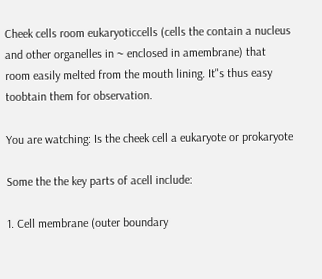Cheek cells room eukaryoticcells (cells the contain a nucleus and other organelles in ~ enclosed in amembrane) that room easily melted from the mouth lining. It"s thus easy toobtain them for observation.

You are watching: Is the cheek cell a eukaryote or prokaryote

Some the the key parts of acell include:

1. Cell membrane (outer boundary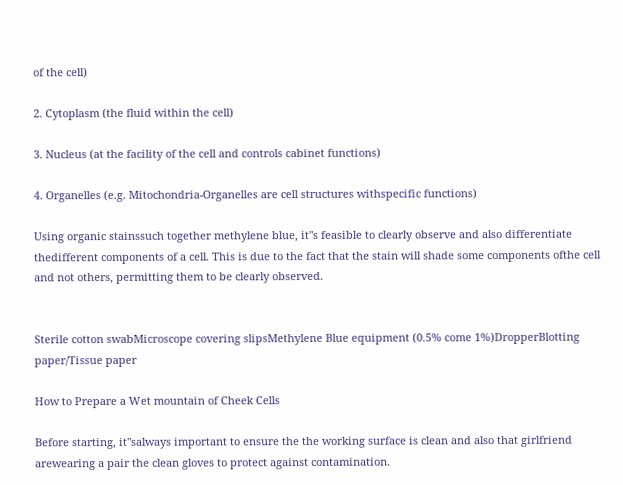of the cell)

2. Cytoplasm (the fluid within the cell)

3. Nucleus (at the facility of the cell and controls cabinet functions)

4. Organelles (e.g. Mitochondria-Organelles are cell structures withspecific functions)

Using organic stainssuch together methylene blue, it"s feasible to clearly observe and also differentiate thedifferent components of a cell. This is due to the fact that the stain will shade some components ofthe cell and not others, permitting them to be clearly observed.


Sterile cotton swabMicroscope covering slipsMethylene Blue equipment (0.5% come 1%)DropperBlotting paper/Tissue paper

How to Prepare a Wet mountain of Cheek Cells

Before starting, it"salways important to ensure the the working surface is clean and also that girlfriend arewearing a pair the clean gloves to protect against contamination.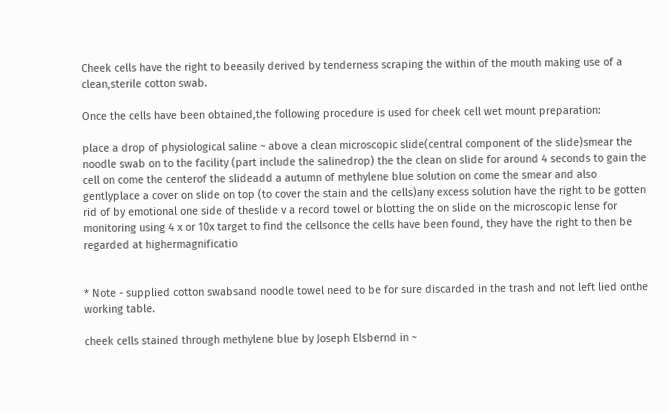Cheek cells have the right to beeasily derived by tenderness scraping the within of the mouth making use of a clean,sterile cotton swab.

Once the cells have been obtained,the following procedure is used for cheek cell wet mount preparation:

place a drop of physiological saline ~ above a clean microscopic slide(central component of the slide)smear the noodle swab on to the facility (part include the salinedrop) the the clean on slide for around 4 seconds to gain the cell on come the centerof the slideadd a autumn of methylene blue solution on come the smear and also gentlyplace a cover on slide on top (to cover the stain and the cells)any excess solution have the right to be gotten rid of by emotional one side of theslide v a record towel or blotting the on slide on the microscopic lense for monitoring using 4 x or 10x target to find the cellsonce the cells have been found, they have the right to then be regarded at highermagnificatio


* Note - supplied cotton swabsand noodle towel need to be for sure discarded in the trash and not left lied onthe working table.

cheek cells stained through methylene blue by Joseph Elsbernd in ~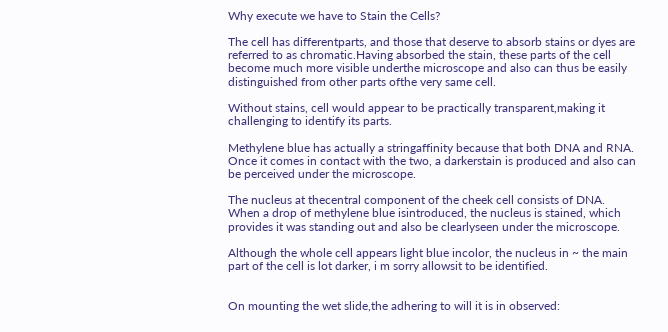Why execute we have to Stain the Cells?

The cell has differentparts, and those that deserve to absorb stains or dyes are referred to as chromatic.Having absorbed the stain, these parts of the cell become much more visible underthe microscope and also can thus be easily distinguished from other parts ofthe very same cell.

Without stains, cell would appear to be practically transparent,making it challenging to identify its parts.

Methylene blue has actually a stringaffinity because that both DNA and RNA. Once it comes in contact with the two, a darkerstain is produced and also can be perceived under the microscope.

The nucleus at thecentral component of the cheek cell consists of DNA. When a drop of methylene blue isintroduced, the nucleus is stained, which provides it was standing out and also be clearlyseen under the microscope.

Although the whole cell appears light blue incolor, the nucleus in ~ the main part of the cell is lot darker, i m sorry allowsit to be identified.


On mounting the wet slide,the adhering to will it is in observed: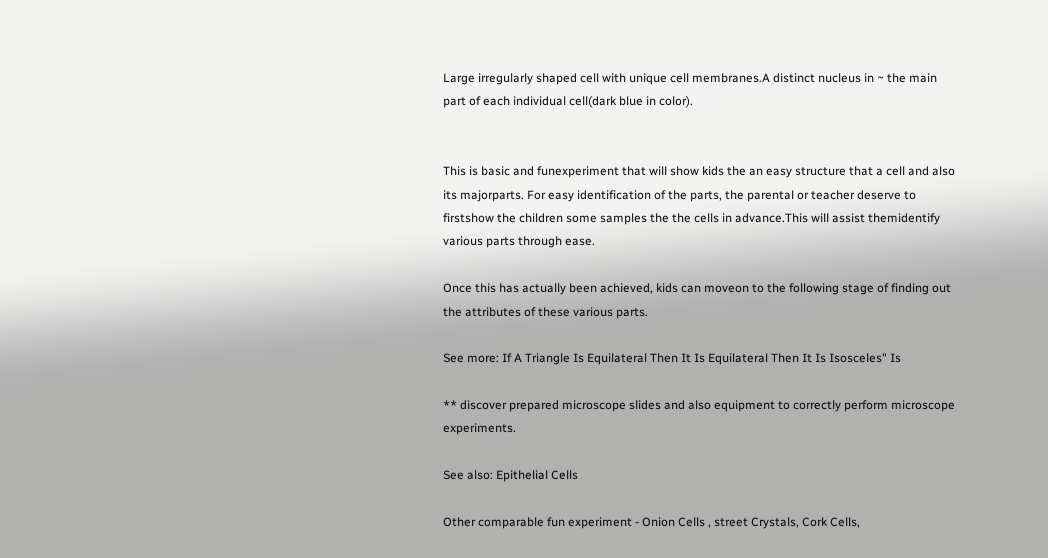Large irregularly shaped cell with unique cell membranes.A distinct nucleus in ~ the main part of each individual cell(dark blue in color).


This is basic and funexperiment that will show kids the an easy structure that a cell and also its majorparts. For easy identification of the parts, the parental or teacher deserve to firstshow the children some samples the the cells in advance.This will assist themidentify various parts through ease.

Once this has actually been achieved, kids can moveon to the following stage of finding out the attributes of these various parts.

See more: If A Triangle Is Equilateral Then It Is Equilateral Then It Is Isosceles" Is

** discover prepared microscope slides and also equipment to correctly perform microscope experiments.

See also: Epithelial Cells

Other comparable fun experiment - Onion Cells , street Crystals, Cork Cells,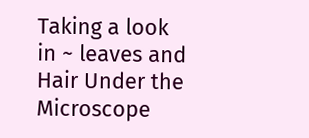Taking a look in ~ leaves and Hair Under the Microscope